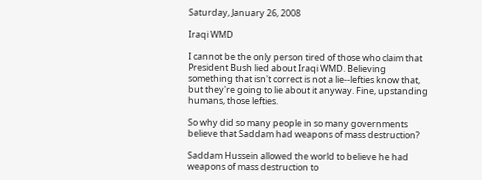Saturday, January 26, 2008

Iraqi WMD

I cannot be the only person tired of those who claim that President Bush lied about Iraqi WMD. Believing something that isn't correct is not a lie--lefties know that, but they're going to lie about it anyway. Fine, upstanding humans, those lefties.

So why did so many people in so many governments believe that Saddam had weapons of mass destruction?

Saddam Hussein allowed the world to believe he had weapons of mass destruction to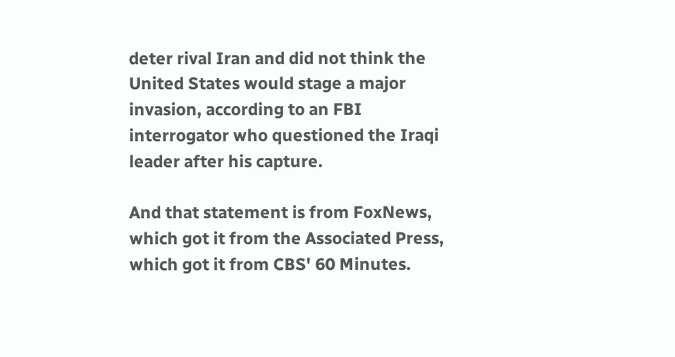deter rival Iran and did not think the United States would stage a major invasion, according to an FBI interrogator who questioned the Iraqi leader after his capture.

And that statement is from FoxNews, which got it from the Associated Press, which got it from CBS' 60 Minutes.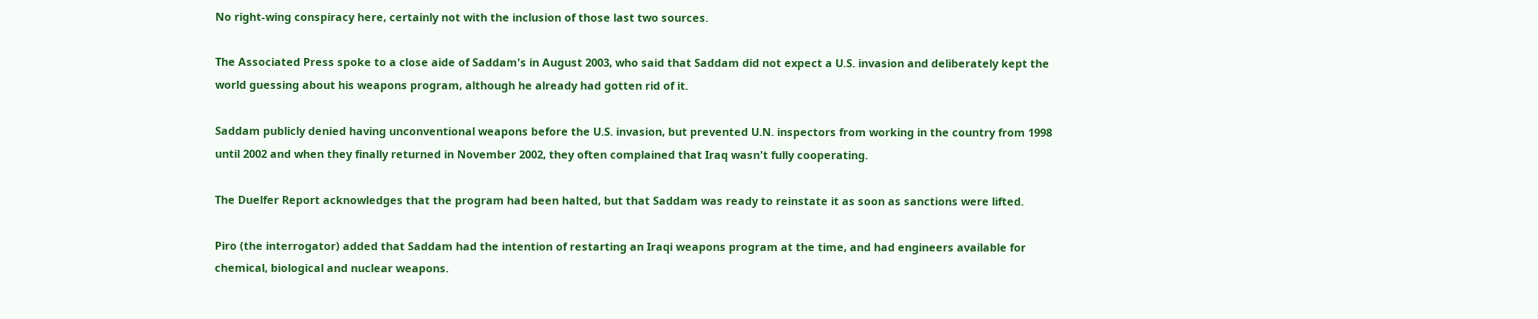No right-wing conspiracy here, certainly not with the inclusion of those last two sources.

The Associated Press spoke to a close aide of Saddam's in August 2003, who said that Saddam did not expect a U.S. invasion and deliberately kept the world guessing about his weapons program, although he already had gotten rid of it.

Saddam publicly denied having unconventional weapons before the U.S. invasion, but prevented U.N. inspectors from working in the country from 1998 until 2002 and when they finally returned in November 2002, they often complained that Iraq wasn't fully cooperating.

The Duelfer Report acknowledges that the program had been halted, but that Saddam was ready to reinstate it as soon as sanctions were lifted.

Piro (the interrogator) added that Saddam had the intention of restarting an Iraqi weapons program at the time, and had engineers available for chemical, biological and nuclear weapons.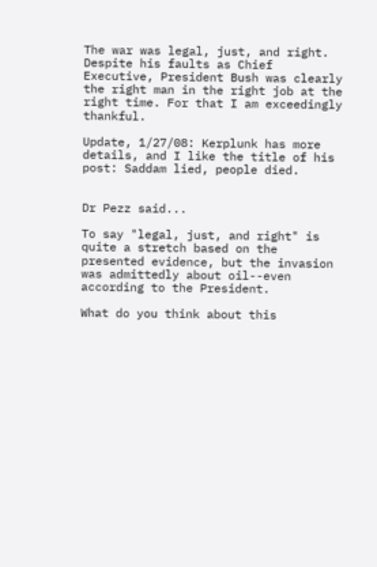The war was legal, just, and right. Despite his faults as Chief Executive, President Bush was clearly the right man in the right job at the right time. For that I am exceedingly thankful.

Update, 1/27/08: Kerplunk has more details, and I like the title of his post: Saddam lied, people died.


Dr Pezz said...

To say "legal, just, and right" is quite a stretch based on the presented evidence, but the invasion was admittedly about oil--even according to the President.

What do you think about this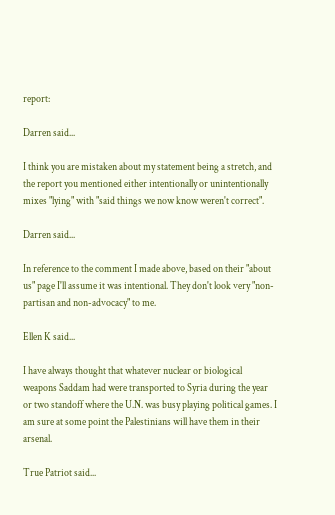report:

Darren said...

I think you are mistaken about my statement being a stretch, and the report you mentioned either intentionally or unintentionally mixes "lying" with "said things we now know weren't correct".

Darren said...

In reference to the comment I made above, based on their "about us" page I'll assume it was intentional. They don't look very "non-partisan and non-advocacy" to me.

Ellen K said...

I have always thought that whatever nuclear or biological weapons Saddam had were transported to Syria during the year or two standoff where the U.N. was busy playing political games. I am sure at some point the Palestinians will have them in their arsenal.

True Patriot said...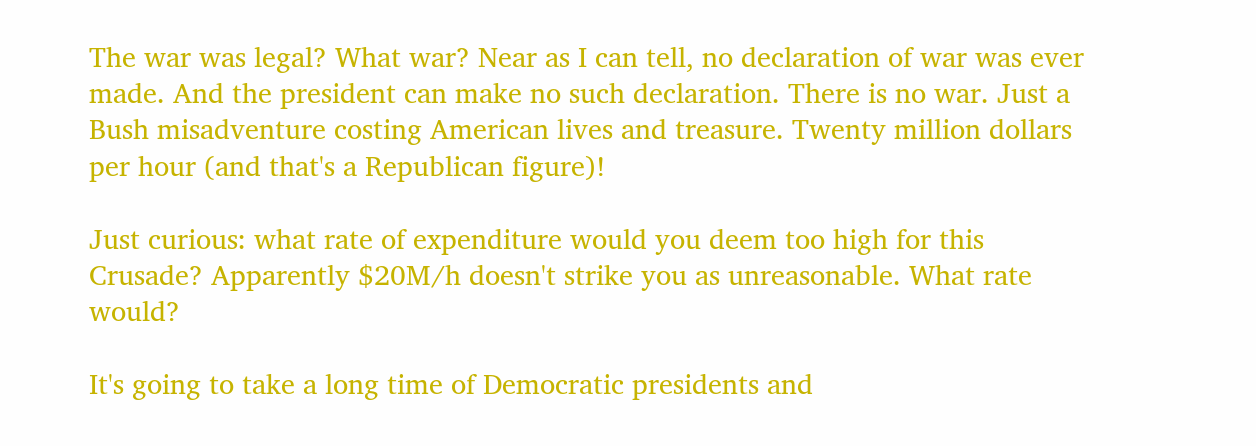The war was legal? What war? Near as I can tell, no declaration of war was ever made. And the president can make no such declaration. There is no war. Just a Bush misadventure costing American lives and treasure. Twenty million dollars per hour (and that's a Republican figure)!

Just curious: what rate of expenditure would you deem too high for this Crusade? Apparently $20M/h doesn't strike you as unreasonable. What rate would?

It's going to take a long time of Democratic presidents and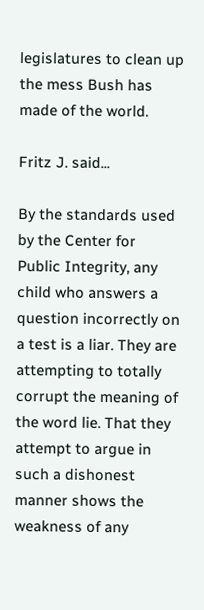legislatures to clean up the mess Bush has made of the world.

Fritz J. said...

By the standards used by the Center for Public Integrity, any child who answers a question incorrectly on a test is a liar. They are attempting to totally corrupt the meaning of the word lie. That they attempt to argue in such a dishonest manner shows the weakness of any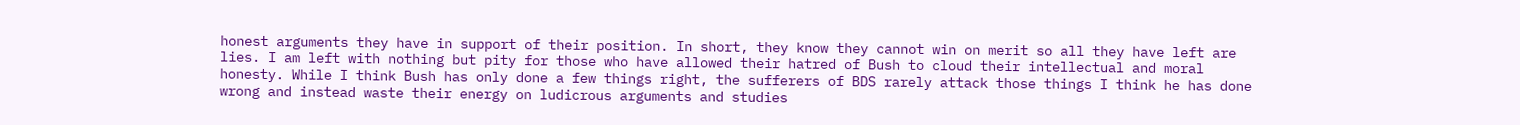honest arguments they have in support of their position. In short, they know they cannot win on merit so all they have left are lies. I am left with nothing but pity for those who have allowed their hatred of Bush to cloud their intellectual and moral honesty. While I think Bush has only done a few things right, the sufferers of BDS rarely attack those things I think he has done wrong and instead waste their energy on ludicrous arguments and studies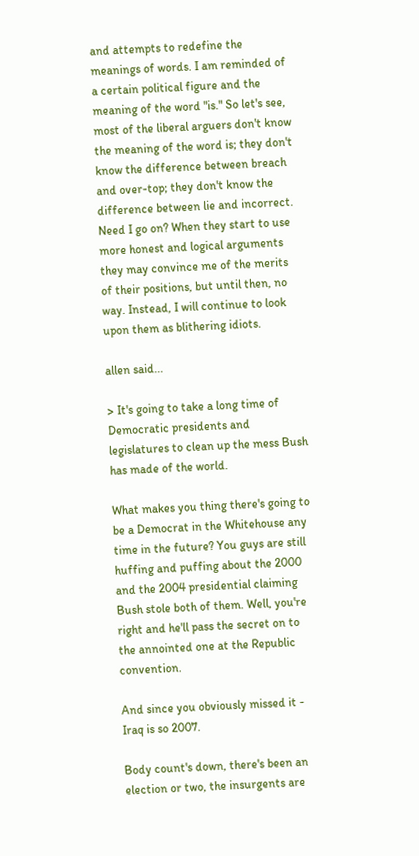and attempts to redefine the meanings of words. I am reminded of a certain political figure and the meaning of the word "is." So let's see, most of the liberal arguers don't know the meaning of the word is; they don't know the difference between breach and over-top; they don't know the difference between lie and incorrect. Need I go on? When they start to use more honest and logical arguments they may convince me of the merits of their positions, but until then, no way. Instead, I will continue to look upon them as blithering idiots.

allen said...

> It's going to take a long time of Democratic presidents and legislatures to clean up the mess Bush has made of the world.

What makes you thing there's going to be a Democrat in the Whitehouse any time in the future? You guys are still huffing and puffing about the 2000 and the 2004 presidential claiming Bush stole both of them. Well, you're right and he'll pass the secret on to the annointed one at the Republic convention.

And since you obviously missed it - Iraq is so 2007.

Body count's down, there's been an election or two, the insurgents are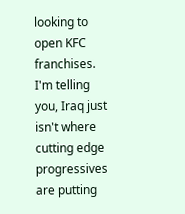looking to open KFC franchises. I'm telling you, Iraq just isn't where cutting edge progressives are putting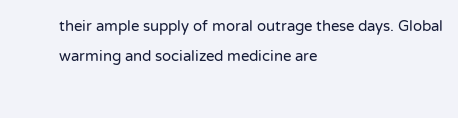their ample supply of moral outrage these days. Global warming and socialized medicine are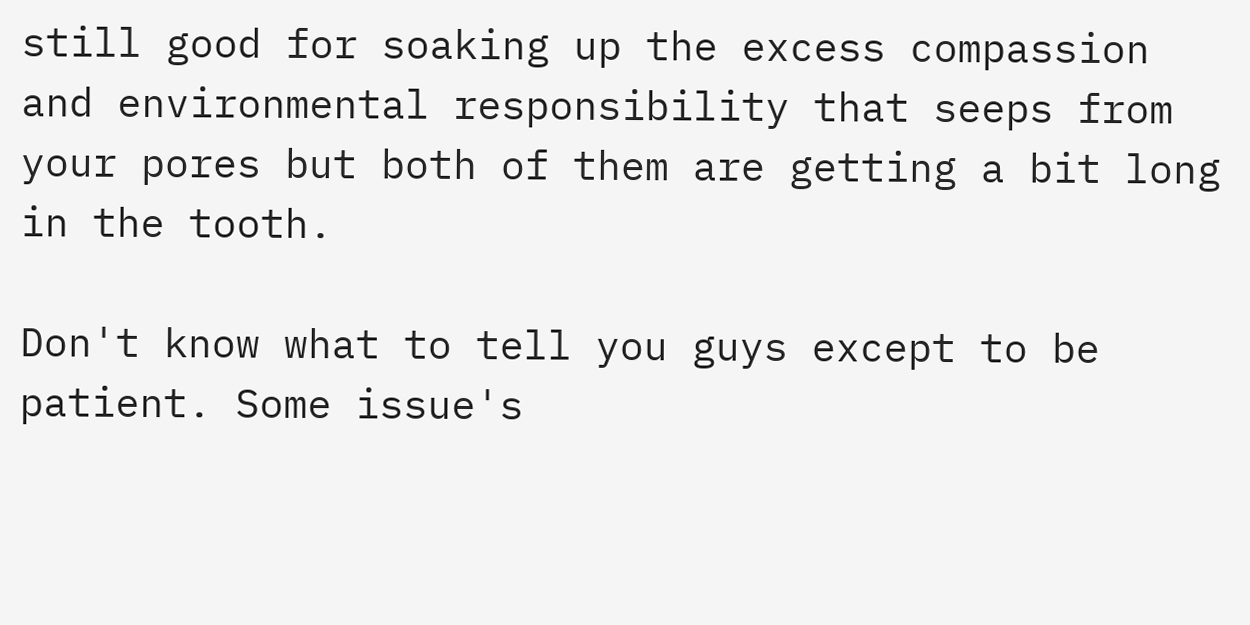still good for soaking up the excess compassion and environmental responsibility that seeps from your pores but both of them are getting a bit long in the tooth.

Don't know what to tell you guys except to be patient. Some issue's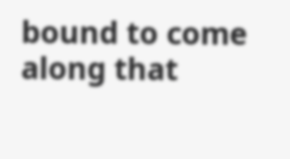bound to come along that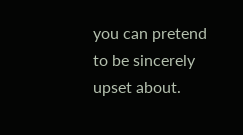you can pretend to be sincerely upset about.